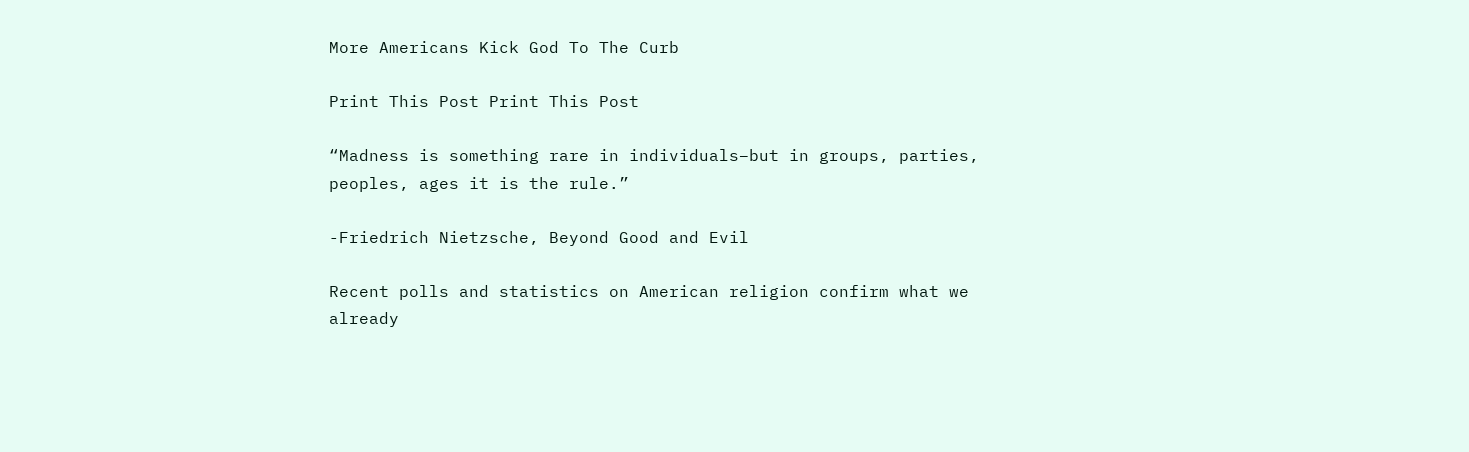More Americans Kick God To The Curb

Print This Post Print This Post

“Madness is something rare in individuals–but in groups, parties, peoples, ages it is the rule.”

-Friedrich Nietzsche, Beyond Good and Evil

Recent polls and statistics on American religion confirm what we already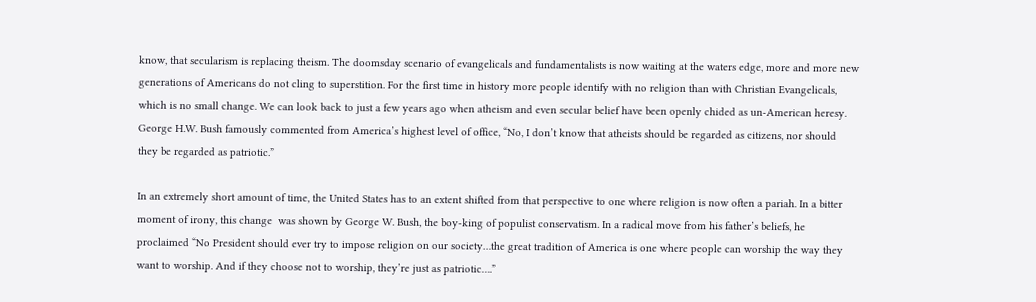know, that secularism is replacing theism. The doomsday scenario of evangelicals and fundamentalists is now waiting at the waters edge, more and more new generations of Americans do not cling to superstition. For the first time in history more people identify with no religion than with Christian Evangelicals, which is no small change. We can look back to just a few years ago when atheism and even secular belief have been openly chided as un-American heresy. George H.W. Bush famously commented from America’s highest level of office, “No, I don’t know that atheists should be regarded as citizens, nor should they be regarded as patriotic.”

In an extremely short amount of time, the United States has to an extent shifted from that perspective to one where religion is now often a pariah. In a bitter moment of irony, this change  was shown by George W. Bush, the boy-king of populist conservatism. In a radical move from his father’s beliefs, he proclaimed “No President should ever try to impose religion on our society…the great tradition of America is one where people can worship the way they want to worship. And if they choose not to worship, they’re just as patriotic….”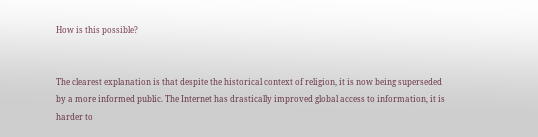How is this possible?


The clearest explanation is that despite the historical context of religion, it is now being superseded by a more informed public. The Internet has drastically improved global access to information, it is harder to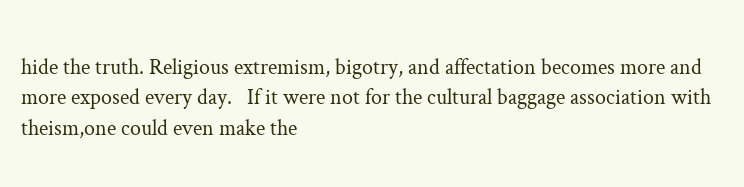hide the truth. Religious extremism, bigotry, and affectation becomes more and more exposed every day.   If it were not for the cultural baggage association with theism,one could even make the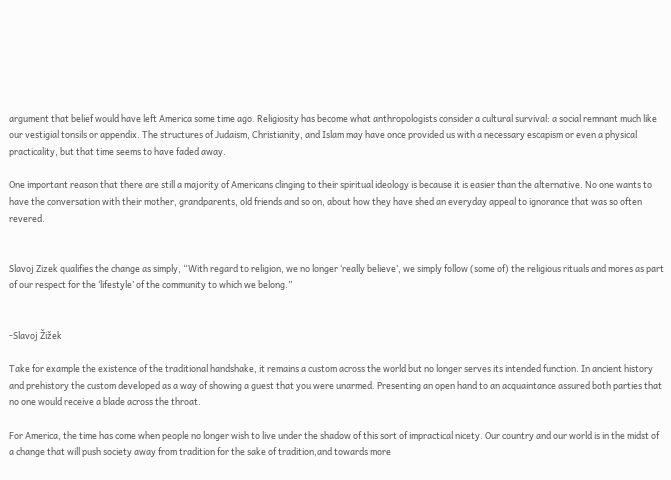argument that belief would have left America some time ago. Religiosity has become what anthropologists consider a cultural survival: a social remnant much like our vestigial tonsils or appendix. The structures of Judaism, Christianity, and Islam may have once provided us with a necessary escapism or even a physical practicality, but that time seems to have faded away.

One important reason that there are still a majority of Americans clinging to their spiritual ideology is because it is easier than the alternative. No one wants to have the conversation with their mother, grandparents, old friends and so on, about how they have shed an everyday appeal to ignorance that was so often revered.


Slavoj Zizek qualifies the change as simply, “With regard to religion, we no longer ‘really believe’, we simply follow (some of) the religious rituals and mores as part of our respect for the ‘lifestyle’ of the community to which we belong.”


-Slavoj Žižek

Take for example the existence of the traditional handshake, it remains a custom across the world but no longer serves its intended function. In ancient history and prehistory the custom developed as a way of showing a guest that you were unarmed. Presenting an open hand to an acquaintance assured both parties that no one would receive a blade across the throat.

For America, the time has come when people no longer wish to live under the shadow of this sort of impractical nicety. Our country and our world is in the midst of a change that will push society away from tradition for the sake of tradition,and towards more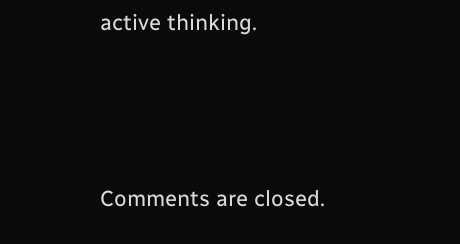active thinking.




Comments are closed.